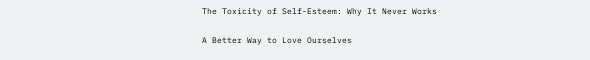The Toxicity of Self-Esteem: Why It Never Works

A Better Way to Love Ourselves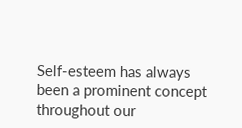Self-esteem has always been a prominent concept throughout our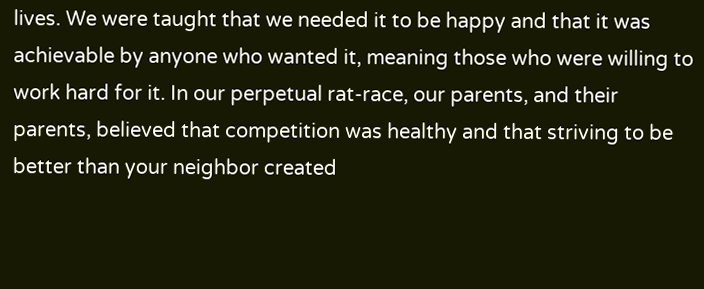lives. We were taught that we needed it to be happy and that it was achievable by anyone who wanted it, meaning those who were willing to work hard for it. In our perpetual rat-race, our parents, and their parents, believed that competition was healthy and that striving to be better than your neighbor created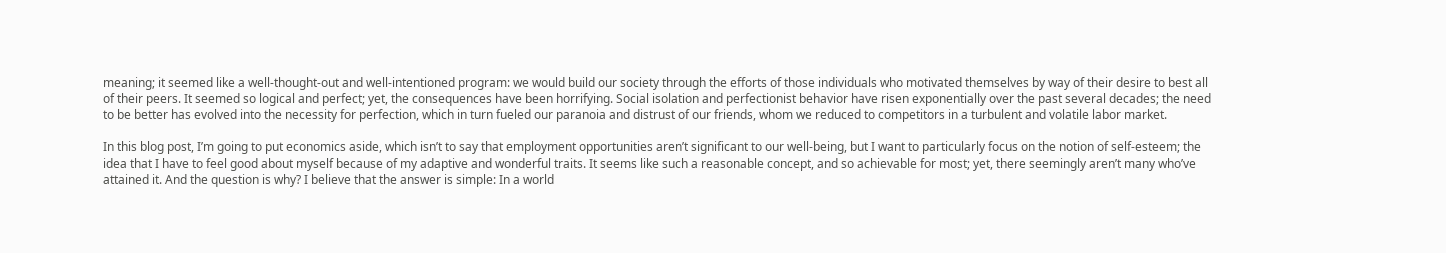meaning; it seemed like a well-thought-out and well-intentioned program: we would build our society through the efforts of those individuals who motivated themselves by way of their desire to best all of their peers. It seemed so logical and perfect; yet, the consequences have been horrifying. Social isolation and perfectionist behavior have risen exponentially over the past several decades; the need to be better has evolved into the necessity for perfection, which in turn fueled our paranoia and distrust of our friends, whom we reduced to competitors in a turbulent and volatile labor market.

In this blog post, I’m going to put economics aside, which isn’t to say that employment opportunities aren’t significant to our well-being, but I want to particularly focus on the notion of self-esteem; the idea that I have to feel good about myself because of my adaptive and wonderful traits. It seems like such a reasonable concept, and so achievable for most; yet, there seemingly aren’t many who’ve attained it. And the question is why? I believe that the answer is simple: In a world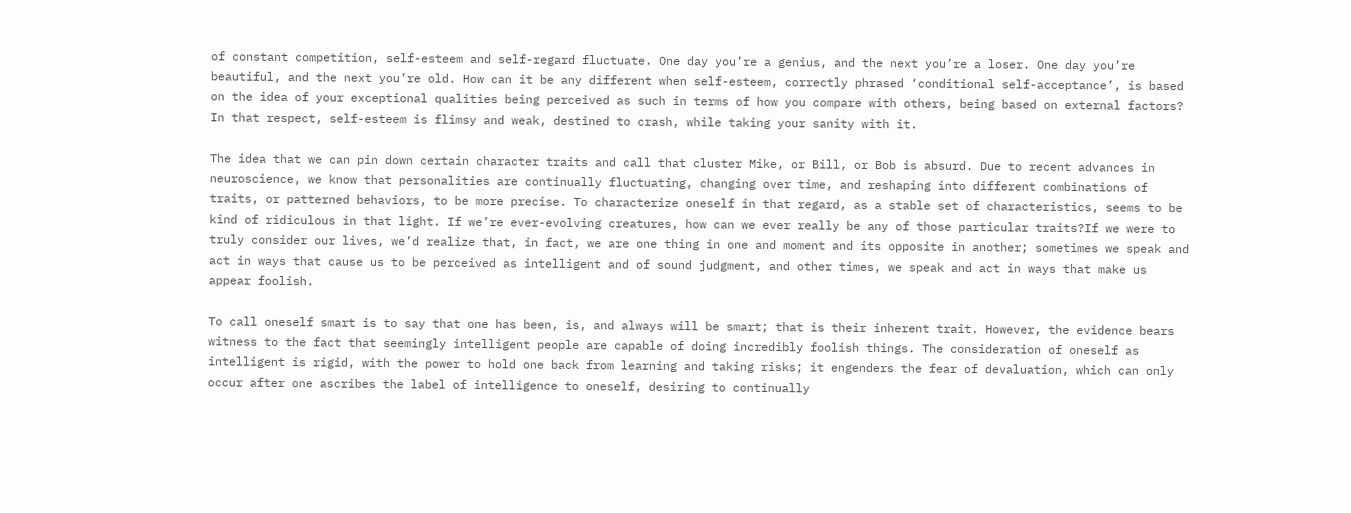of constant competition, self-esteem and self-regard fluctuate. One day you’re a genius, and the next you’re a loser. One day you’re beautiful, and the next you’re old. How can it be any different when self-esteem, correctly phrased ‘conditional self-acceptance’, is based on the idea of your exceptional qualities being perceived as such in terms of how you compare with others, being based on external factors? In that respect, self-esteem is flimsy and weak, destined to crash, while taking your sanity with it.

The idea that we can pin down certain character traits and call that cluster Mike, or Bill, or Bob is absurd. Due to recent advances in neuroscience, we know that personalities are continually fluctuating, changing over time, and reshaping into different combinations of traits, or patterned behaviors, to be more precise. To characterize oneself in that regard, as a stable set of characteristics, seems to be kind of ridiculous in that light. If we’re ever-evolving creatures, how can we ever really be any of those particular traits?If we were to truly consider our lives, we’d realize that, in fact, we are one thing in one and moment and its opposite in another; sometimes we speak and act in ways that cause us to be perceived as intelligent and of sound judgment, and other times, we speak and act in ways that make us appear foolish.

To call oneself smart is to say that one has been, is, and always will be smart; that is their inherent trait. However, the evidence bears witness to the fact that seemingly intelligent people are capable of doing incredibly foolish things. The consideration of oneself as intelligent is rigid, with the power to hold one back from learning and taking risks; it engenders the fear of devaluation, which can only occur after one ascribes the label of intelligence to oneself, desiring to continually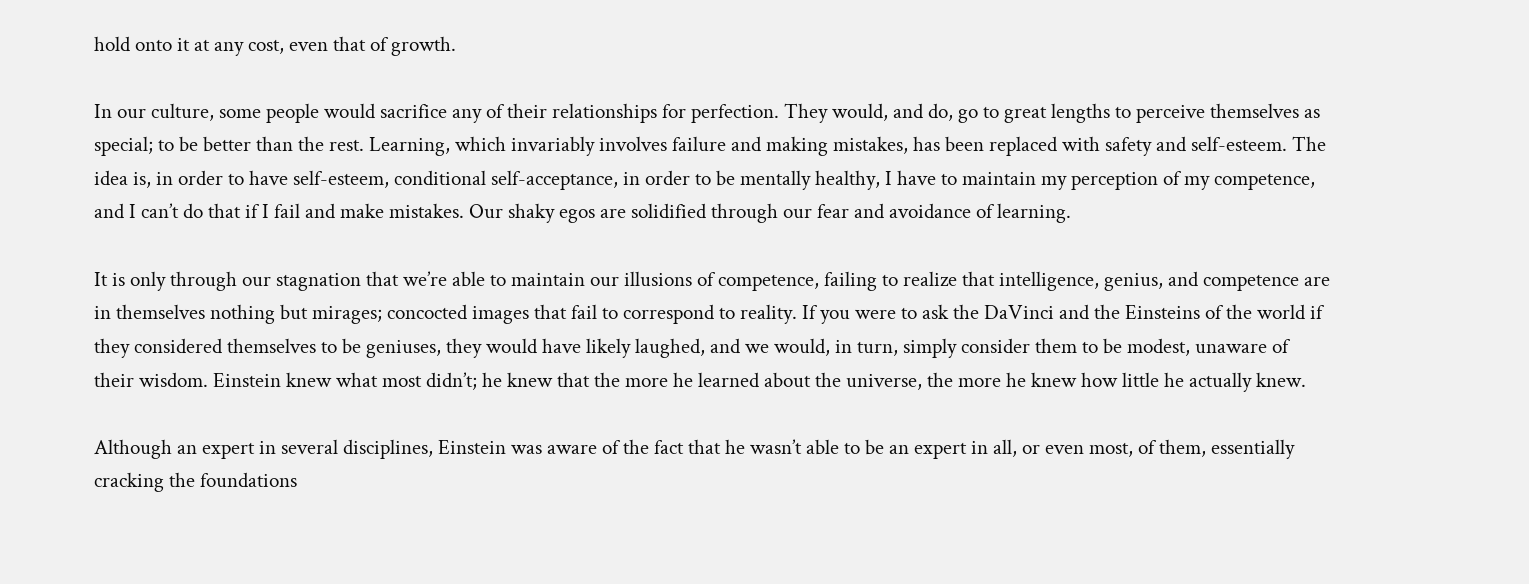hold onto it at any cost, even that of growth.

In our culture, some people would sacrifice any of their relationships for perfection. They would, and do, go to great lengths to perceive themselves as special; to be better than the rest. Learning, which invariably involves failure and making mistakes, has been replaced with safety and self-esteem. The idea is, in order to have self-esteem, conditional self-acceptance, in order to be mentally healthy, I have to maintain my perception of my competence, and I can’t do that if I fail and make mistakes. Our shaky egos are solidified through our fear and avoidance of learning.

It is only through our stagnation that we’re able to maintain our illusions of competence, failing to realize that intelligence, genius, and competence are in themselves nothing but mirages; concocted images that fail to correspond to reality. If you were to ask the DaVinci and the Einsteins of the world if they considered themselves to be geniuses, they would have likely laughed, and we would, in turn, simply consider them to be modest, unaware of their wisdom. Einstein knew what most didn’t; he knew that the more he learned about the universe, the more he knew how little he actually knew.

Although an expert in several disciplines, Einstein was aware of the fact that he wasn’t able to be an expert in all, or even most, of them, essentially cracking the foundations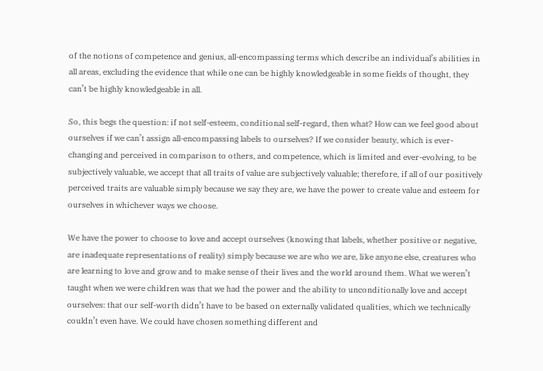of the notions of competence and genius, all-encompassing terms which describe an individual’s abilities in all areas, excluding the evidence that while one can be highly knowledgeable in some fields of thought, they can’t be highly knowledgeable in all.

So, this begs the question: if not self-esteem, conditional self-regard, then what? How can we feel good about ourselves if we can’t assign all-encompassing labels to ourselves? If we consider beauty, which is ever-changing and perceived in comparison to others, and competence, which is limited and ever-evolving, to be subjectively valuable, we accept that all traits of value are subjectively valuable; therefore, if all of our positively perceived traits are valuable simply because we say they are, we have the power to create value and esteem for ourselves in whichever ways we choose.

We have the power to choose to love and accept ourselves (knowing that labels, whether positive or negative, are inadequate representations of reality) simply because we are who we are, like anyone else, creatures who are learning to love and grow and to make sense of their lives and the world around them. What we weren’t taught when we were children was that we had the power and the ability to unconditionally love and accept ourselves: that our self-worth didn’t have to be based on externally validated qualities, which we technically couldn’t even have. We could have chosen something different and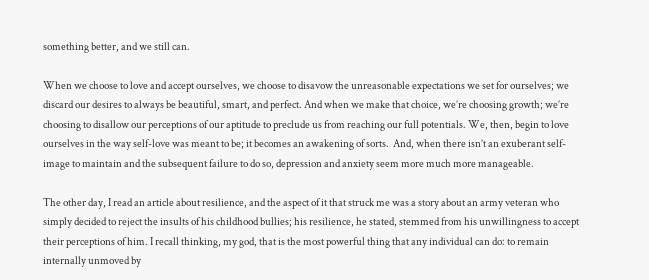something better, and we still can.

When we choose to love and accept ourselves, we choose to disavow the unreasonable expectations we set for ourselves; we discard our desires to always be beautiful, smart, and perfect. And when we make that choice, we’re choosing growth; we’re choosing to disallow our perceptions of our aptitude to preclude us from reaching our full potentials. We, then, begin to love ourselves in the way self-love was meant to be; it becomes an awakening of sorts.  And, when there isn’t an exuberant self-image to maintain and the subsequent failure to do so, depression and anxiety seem more much more manageable.

The other day, I read an article about resilience, and the aspect of it that struck me was a story about an army veteran who simply decided to reject the insults of his childhood bullies; his resilience, he stated, stemmed from his unwillingness to accept their perceptions of him. I recall thinking, my god, that is the most powerful thing that any individual can do: to remain internally unmoved by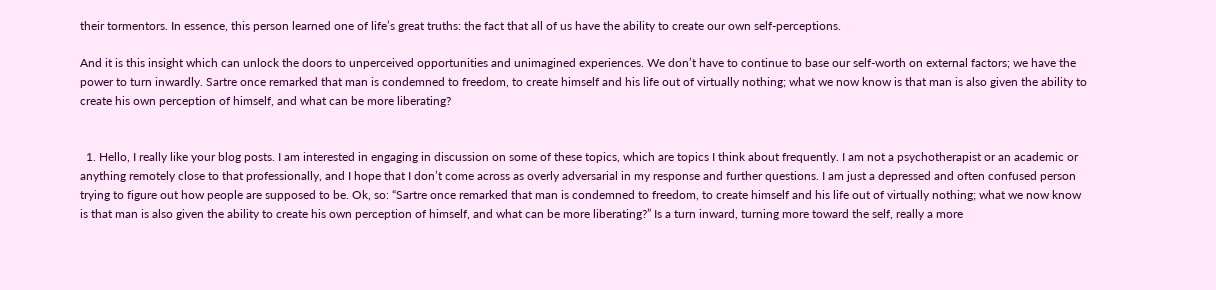their tormentors. In essence, this person learned one of life’s great truths: the fact that all of us have the ability to create our own self-perceptions.

And it is this insight which can unlock the doors to unperceived opportunities and unimagined experiences. We don’t have to continue to base our self-worth on external factors; we have the power to turn inwardly. Sartre once remarked that man is condemned to freedom, to create himself and his life out of virtually nothing; what we now know is that man is also given the ability to create his own perception of himself, and what can be more liberating?


  1. Hello, I really like your blog posts. I am interested in engaging in discussion on some of these topics, which are topics I think about frequently. I am not a psychotherapist or an academic or anything remotely close to that professionally, and I hope that I don’t come across as overly adversarial in my response and further questions. I am just a depressed and often confused person trying to figure out how people are supposed to be. Ok, so: “Sartre once remarked that man is condemned to freedom, to create himself and his life out of virtually nothing; what we now know is that man is also given the ability to create his own perception of himself, and what can be more liberating?” Is a turn inward, turning more toward the self, really a more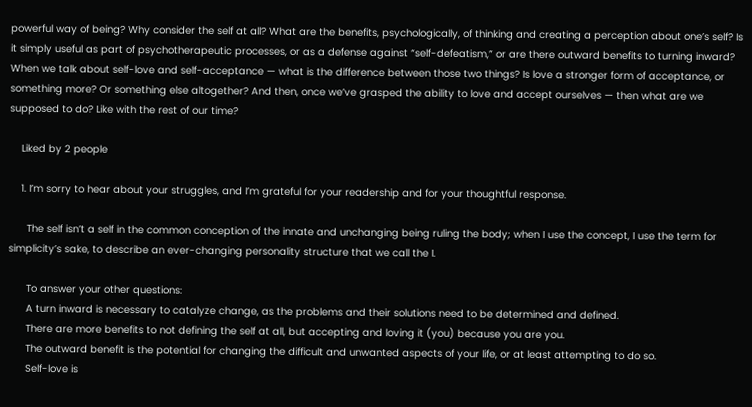powerful way of being? Why consider the self at all? What are the benefits, psychologically, of thinking and creating a perception about one’s self? Is it simply useful as part of psychotherapeutic processes, or as a defense against “self-defeatism,” or are there outward benefits to turning inward? When we talk about self-love and self-acceptance — what is the difference between those two things? Is love a stronger form of acceptance, or something more? Or something else altogether? And then, once we’ve grasped the ability to love and accept ourselves — then what are we supposed to do? Like with the rest of our time?

    Liked by 2 people

    1. I’m sorry to hear about your struggles, and I’m grateful for your readership and for your thoughtful response.

      The self isn’t a self in the common conception of the innate and unchanging being ruling the body; when I use the concept, I use the term for simplicity’s sake, to describe an ever-changing personality structure that we call the I.

      To answer your other questions:
      A turn inward is necessary to catalyze change, as the problems and their solutions need to be determined and defined.
      There are more benefits to not defining the self at all, but accepting and loving it (you) because you are you.
      The outward benefit is the potential for changing the difficult and unwanted aspects of your life, or at least attempting to do so.
      Self-love is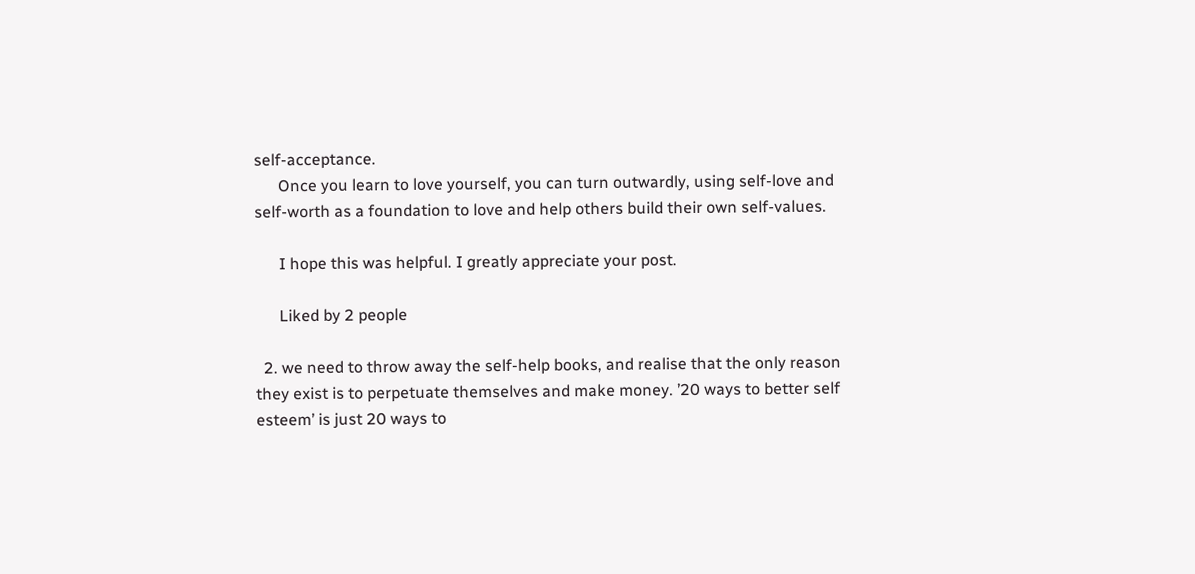self-acceptance.
      Once you learn to love yourself, you can turn outwardly, using self-love and self-worth as a foundation to love and help others build their own self-values.

      I hope this was helpful. I greatly appreciate your post.

      Liked by 2 people

  2. we need to throw away the self-help books, and realise that the only reason they exist is to perpetuate themselves and make money. ’20 ways to better self esteem’ is just 20 ways to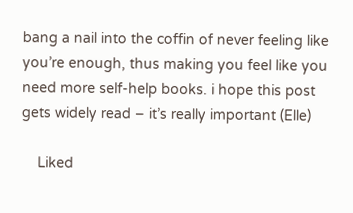bang a nail into the coffin of never feeling like you’re enough, thus making you feel like you need more self-help books. i hope this post gets widely read – it’s really important (Elle)

    Liked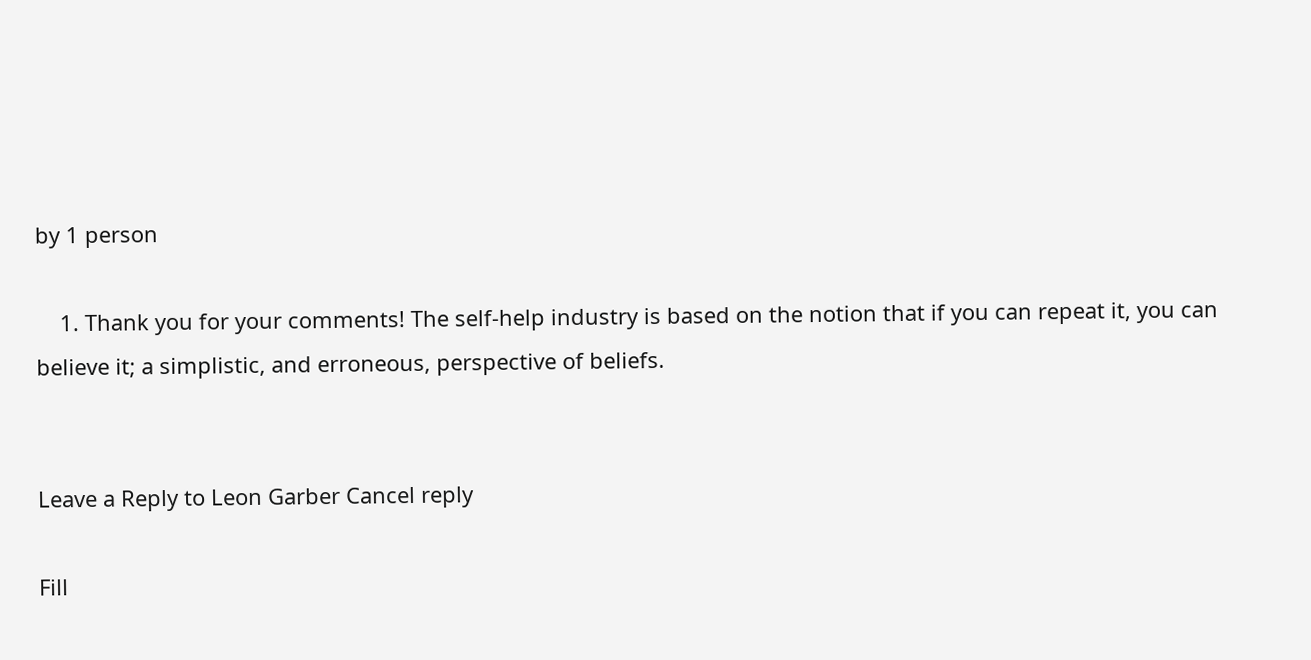by 1 person

    1. Thank you for your comments! The self-help industry is based on the notion that if you can repeat it, you can believe it; a simplistic, and erroneous, perspective of beliefs.


Leave a Reply to Leon Garber Cancel reply

Fill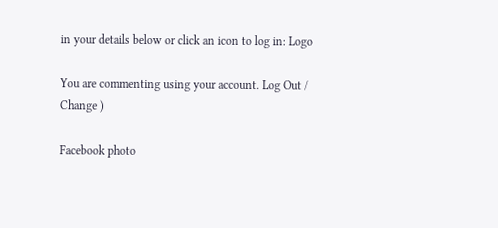in your details below or click an icon to log in: Logo

You are commenting using your account. Log Out /  Change )

Facebook photo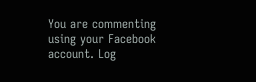You are commenting using your Facebook account. Log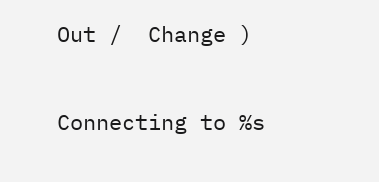Out /  Change )

Connecting to %s